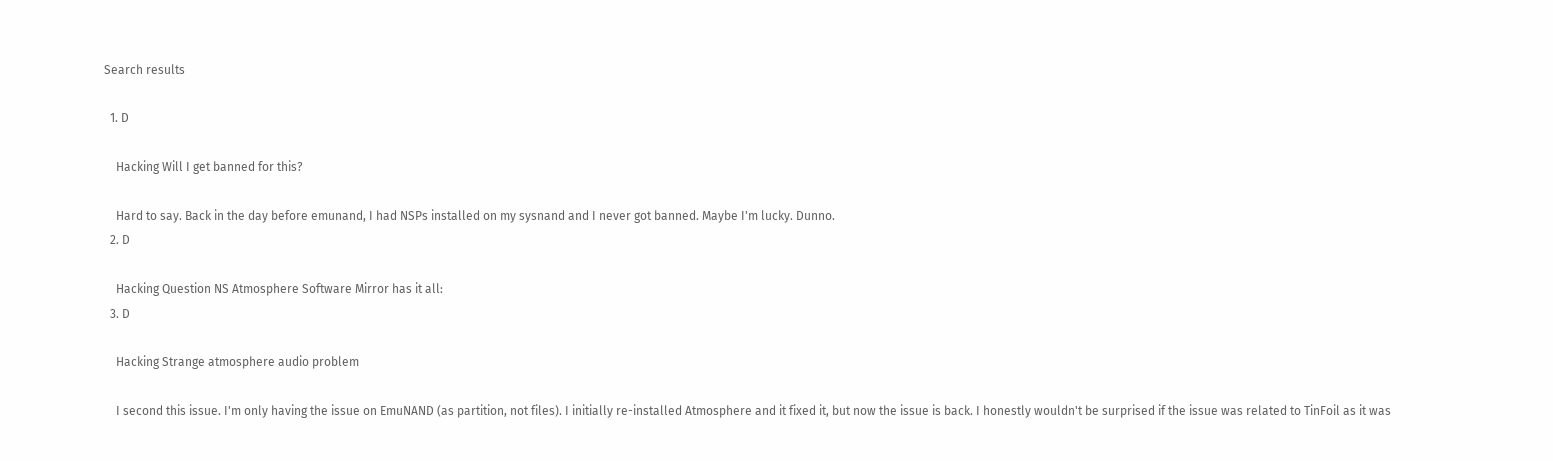Search results

  1. D

    Hacking Will I get banned for this?

    Hard to say. Back in the day before emunand, I had NSPs installed on my sysnand and I never got banned. Maybe I'm lucky. Dunno.
  2. D

    Hacking Question NS Atmosphere Software Mirror has it all:
  3. D

    Hacking Strange atmosphere audio problem

    I second this issue. I'm only having the issue on EmuNAND (as partition, not files). I initially re-installed Atmosphere and it fixed it, but now the issue is back. I honestly wouldn't be surprised if the issue was related to TinFoil as it was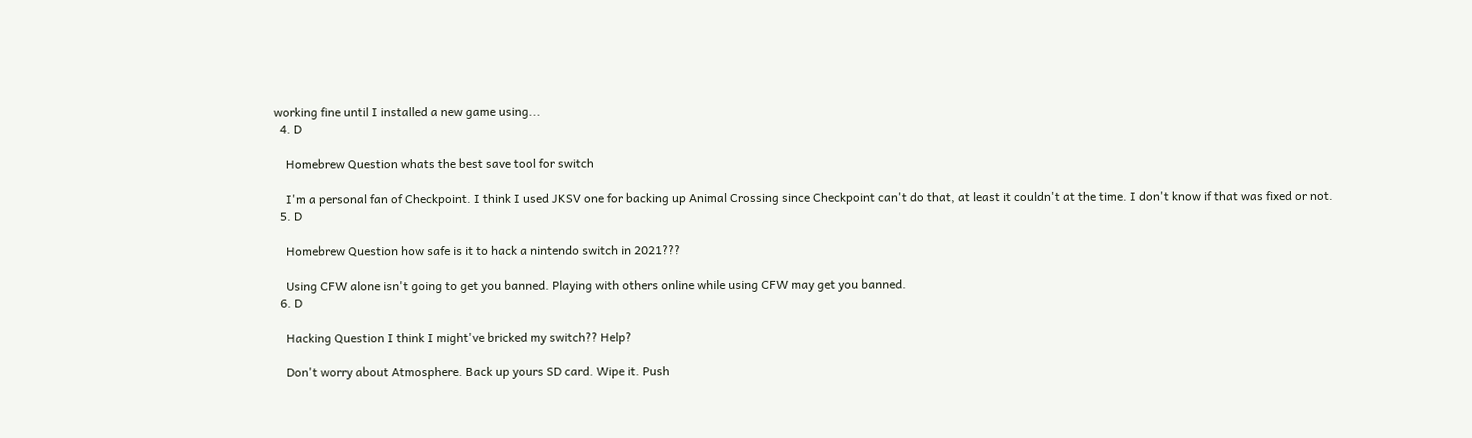working fine until I installed a new game using...
  4. D

    Homebrew Question whats the best save tool for switch

    I'm a personal fan of Checkpoint. I think I used JKSV one for backing up Animal Crossing since Checkpoint can't do that, at least it couldn't at the time. I don't know if that was fixed or not.
  5. D

    Homebrew Question how safe is it to hack a nintendo switch in 2021???

    Using CFW alone isn't going to get you banned. Playing with others online while using CFW may get you banned.
  6. D

    Hacking Question I think I might've bricked my switch?? Help?

    Don't worry about Atmosphere. Back up yours SD card. Wipe it. Push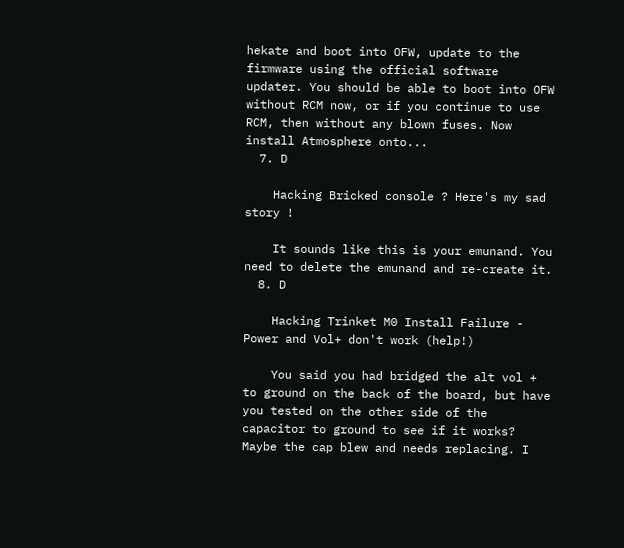hekate and boot into OFW, update to the firmware using the official software updater. You should be able to boot into OFW without RCM now, or if you continue to use RCM, then without any blown fuses. Now install Atmosphere onto...
  7. D

    Hacking Bricked console ? Here's my sad story !

    It sounds like this is your emunand. You need to delete the emunand and re-create it.
  8. D

    Hacking Trinket M0 Install Failure - Power and Vol+ don't work (help!)

    You said you had bridged the alt vol + to ground on the back of the board, but have you tested on the other side of the capacitor to ground to see if it works? Maybe the cap blew and needs replacing. I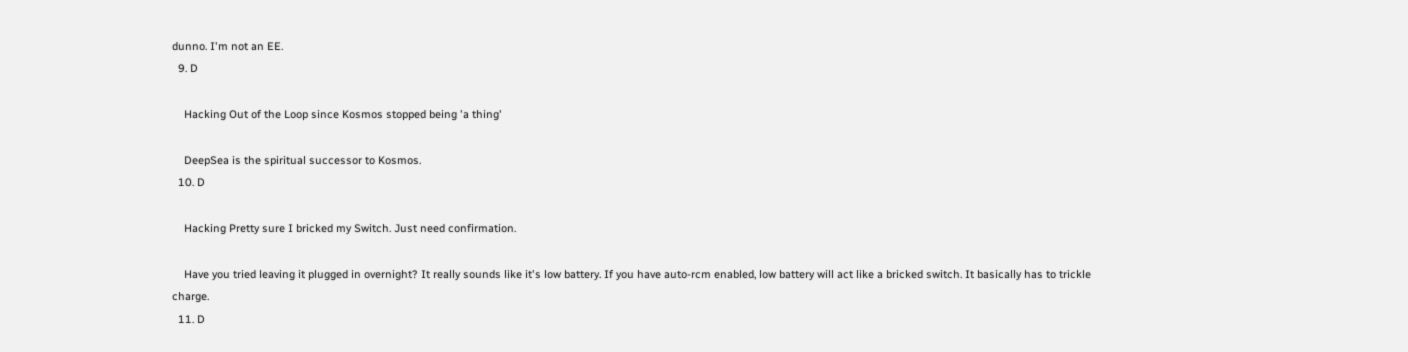dunno. I'm not an EE.
  9. D

    Hacking Out of the Loop since Kosmos stopped being 'a thing'

    DeepSea is the spiritual successor to Kosmos.
  10. D

    Hacking Pretty sure I bricked my Switch. Just need confirmation.

    Have you tried leaving it plugged in overnight? It really sounds like it's low battery. If you have auto-rcm enabled, low battery will act like a bricked switch. It basically has to trickle charge.
  11. D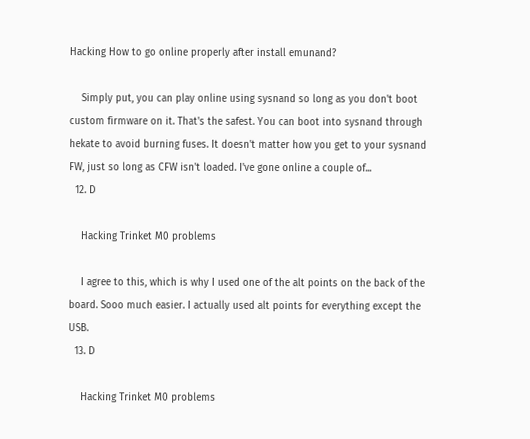Hacking How to go online properly after install emunand?

    Simply put, you can play online using sysnand so long as you don't boot custom firmware on it. That's the safest. You can boot into sysnand through hekate to avoid burning fuses. It doesn't matter how you get to your sysnand FW, just so long as CFW isn't loaded. I've gone online a couple of...
  12. D

    Hacking Trinket M0 problems

    I agree to this, which is why I used one of the alt points on the back of the board. Sooo much easier. I actually used alt points for everything except the USB.
  13. D

    Hacking Trinket M0 problems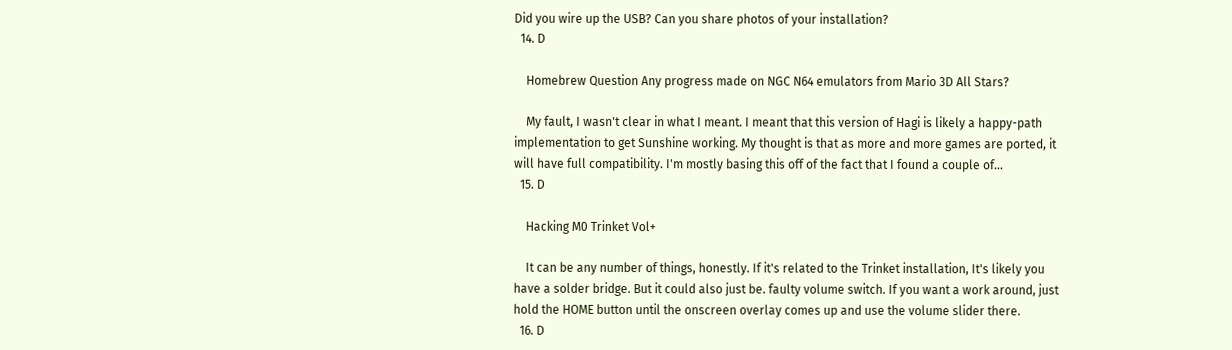Did you wire up the USB? Can you share photos of your installation?
  14. D

    Homebrew Question Any progress made on NGC N64 emulators from Mario 3D All Stars?

    My fault, I wasn't clear in what I meant. I meant that this version of Hagi is likely a happy-path implementation to get Sunshine working. My thought is that as more and more games are ported, it will have full compatibility. I'm mostly basing this off of the fact that I found a couple of...
  15. D

    Hacking M0 Trinket Vol+

    It can be any number of things, honestly. If it's related to the Trinket installation, It's likely you have a solder bridge. But it could also just be. faulty volume switch. If you want a work around, just hold the HOME button until the onscreen overlay comes up and use the volume slider there.
  16. D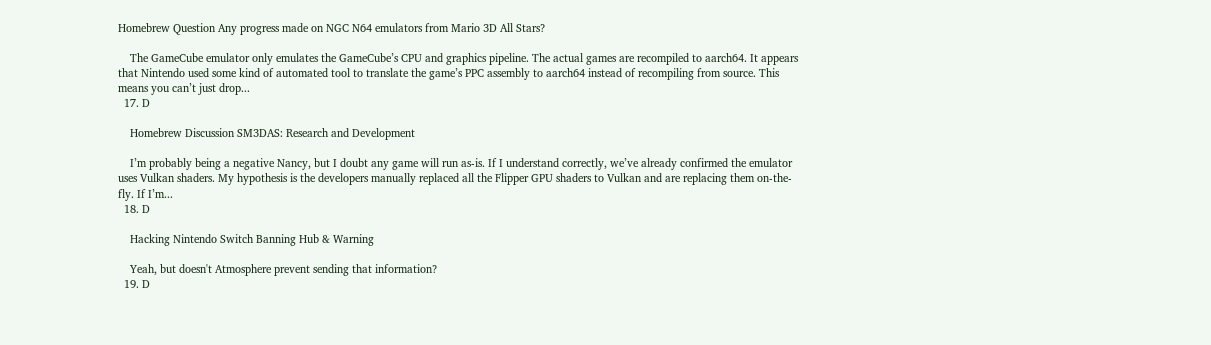Homebrew Question Any progress made on NGC N64 emulators from Mario 3D All Stars?

    The GameCube emulator only emulates the GameCube’s CPU and graphics pipeline. The actual games are recompiled to aarch64. It appears that Nintendo used some kind of automated tool to translate the game’s PPC assembly to aarch64 instead of recompiling from source. This means you can’t just drop...
  17. D

    Homebrew Discussion SM3DAS: Research and Development

    I’m probably being a negative Nancy, but I doubt any game will run as-is. If I understand correctly, we’ve already confirmed the emulator uses Vulkan shaders. My hypothesis is the developers manually replaced all the Flipper GPU shaders to Vulkan and are replacing them on-the-fly. If I’m...
  18. D

    Hacking Nintendo Switch Banning Hub & Warning

    Yeah, but doesn't Atmosphere prevent sending that information?
  19. D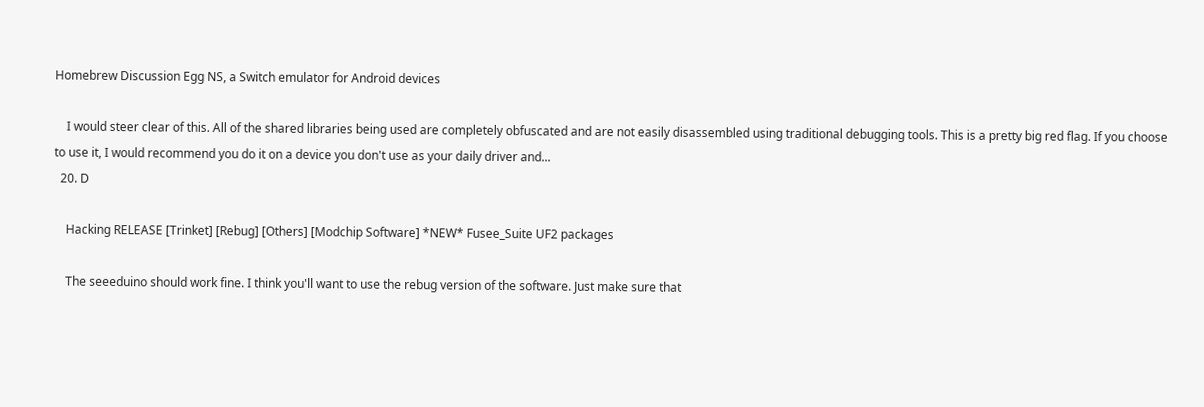Homebrew Discussion Egg NS, a Switch emulator for Android devices

    I would steer clear of this. All of the shared libraries being used are completely obfuscated and are not easily disassembled using traditional debugging tools. This is a pretty big red flag. If you choose to use it, I would recommend you do it on a device you don't use as your daily driver and...
  20. D

    Hacking RELEASE [Trinket] [Rebug] [Others] [Modchip Software] *NEW* Fusee_Suite UF2 packages

    The seeeduino should work fine. I think you'll want to use the rebug version of the software. Just make sure that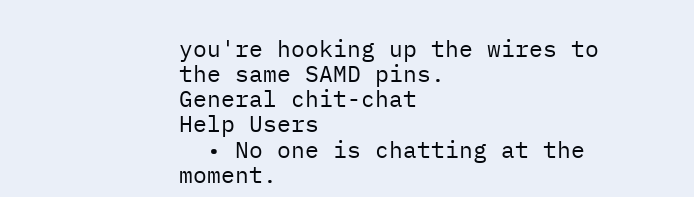you're hooking up the wires to the same SAMD pins.
General chit-chat
Help Users
  • No one is chatting at the moment.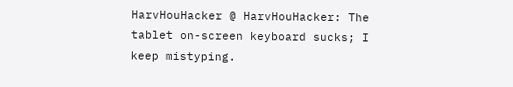HarvHouHacker @ HarvHouHacker: The tablet on-screen keyboard sucks; I keep mistyping.